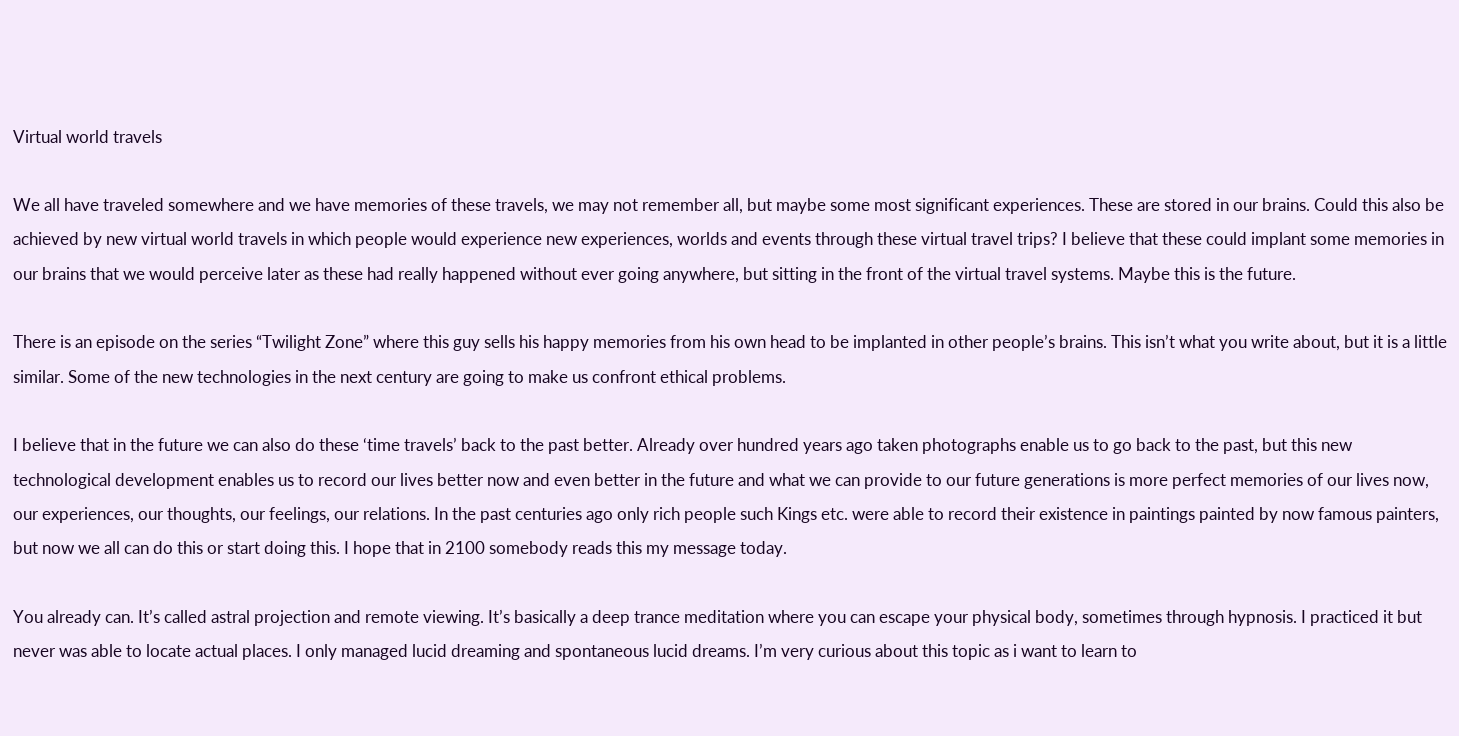Virtual world travels

We all have traveled somewhere and we have memories of these travels, we may not remember all, but maybe some most significant experiences. These are stored in our brains. Could this also be achieved by new virtual world travels in which people would experience new experiences, worlds and events through these virtual travel trips? I believe that these could implant some memories in our brains that we would perceive later as these had really happened without ever going anywhere, but sitting in the front of the virtual travel systems. Maybe this is the future.

There is an episode on the series “Twilight Zone” where this guy sells his happy memories from his own head to be implanted in other people’s brains. This isn’t what you write about, but it is a little similar. Some of the new technologies in the next century are going to make us confront ethical problems.

I believe that in the future we can also do these ‘time travels’ back to the past better. Already over hundred years ago taken photographs enable us to go back to the past, but this new technological development enables us to record our lives better now and even better in the future and what we can provide to our future generations is more perfect memories of our lives now, our experiences, our thoughts, our feelings, our relations. In the past centuries ago only rich people such Kings etc. were able to record their existence in paintings painted by now famous painters, but now we all can do this or start doing this. I hope that in 2100 somebody reads this my message today.

You already can. It’s called astral projection and remote viewing. It’s basically a deep trance meditation where you can escape your physical body, sometimes through hypnosis. I practiced it but never was able to locate actual places. I only managed lucid dreaming and spontaneous lucid dreams. I’m very curious about this topic as i want to learn to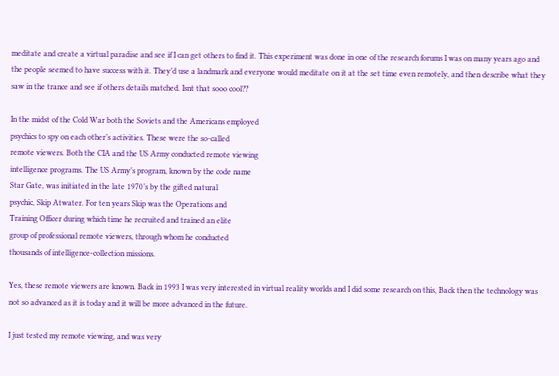meditate and create a virtual paradise and see if I can get others to find it. This experiment was done in one of the research forums I was on many years ago and the people seemed to have success with it. They’d use a landmark and everyone would meditate on it at the set time even remotely, and then describe what they saw in the trance and see if others details matched. Isnt that sooo cool??

In the midst of the Cold War both the Soviets and the Americans employed
psychics to spy on each other’s activities. These were the so-called
remote viewers. Both the CIA and the US Army conducted remote viewing
intelligence programs. The US Army’s program, known by the code name
Star Gate, was initiated in the late 1970’s by the gifted natural
psychic, Skip Atwater. For ten years Skip was the Operations and
Training Officer during which time he recruited and trained an elite
group of professional remote viewers, through whom he conducted
thousands of intelligence-collection missions.

Yes, these remote viewers are known. Back in 1993 I was very interested in virtual reality worlds and I did some research on this, Back then the technology was not so advanced as it is today and it will be more advanced in the future.

I just tested my remote viewing, and was very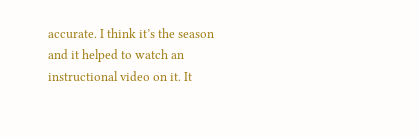accurate. I think it’s the season and it helped to watch an instructional video on it. It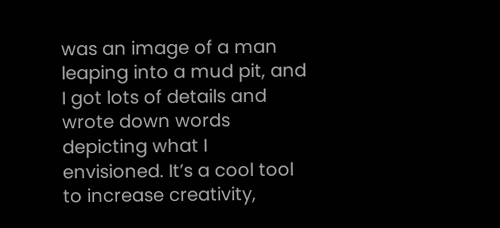was an image of a man leaping into a mud pit, and I got lots of details and wrote down words depicting what I envisioned. It’s a cool tool to increase creativity,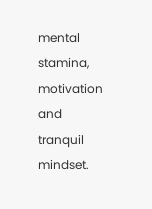mental stamina, motivation and tranquil mindset.